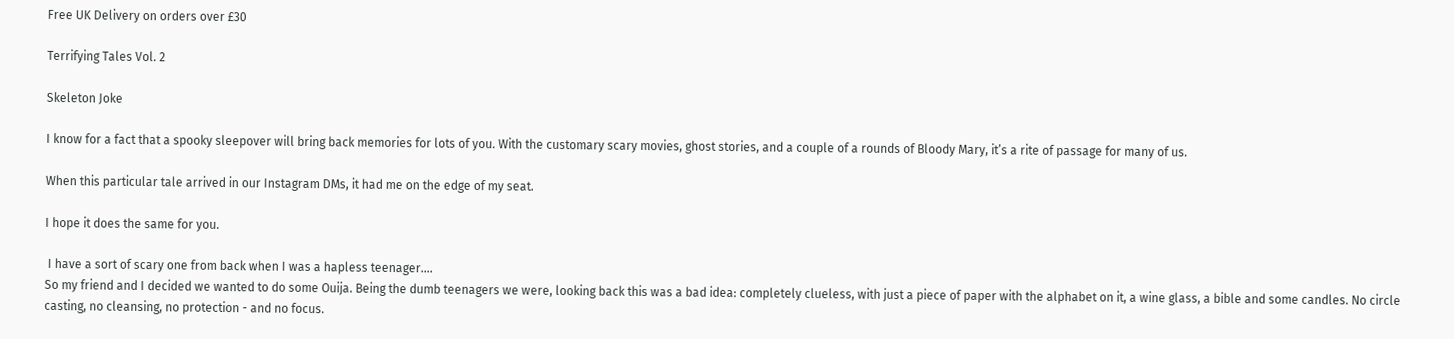Free UK Delivery on orders over £30

Terrifying Tales Vol. 2

Skeleton Joke

I know for a fact that a spooky sleepover will bring back memories for lots of you. With the customary scary movies, ghost stories, and a couple of a rounds of Bloody Mary, it’s a rite of passage for many of us.

When this particular tale arrived in our Instagram DMs, it had me on the edge of my seat.

I hope it does the same for you.

 I have a sort of scary one from back when I was a hapless teenager....
So my friend and I decided we wanted to do some Ouija. Being the dumb teenagers we were, looking back this was a bad idea: completely clueless, with just a piece of paper with the alphabet on it, a wine glass, a bible and some candles. No circle casting, no cleansing, no protection - and no focus.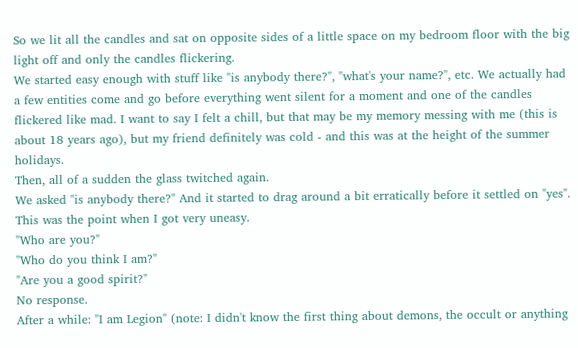So we lit all the candles and sat on opposite sides of a little space on my bedroom floor with the big light off and only the candles flickering.
We started easy enough with stuff like "is anybody there?", "what's your name?", etc. We actually had a few entities come and go before everything went silent for a moment and one of the candles flickered like mad. I want to say I felt a chill, but that may be my memory messing with me (this is about 18 years ago), but my friend definitely was cold - and this was at the height of the summer holidays.
Then, all of a sudden the glass twitched again.
We asked "is anybody there?" And it started to drag around a bit erratically before it settled on "yes".
This was the point when I got very uneasy.
"Who are you?"
"Who do you think I am?"
"Are you a good spirit?"
No response.
After a while: "I am Legion" (note: I didn't know the first thing about demons, the occult or anything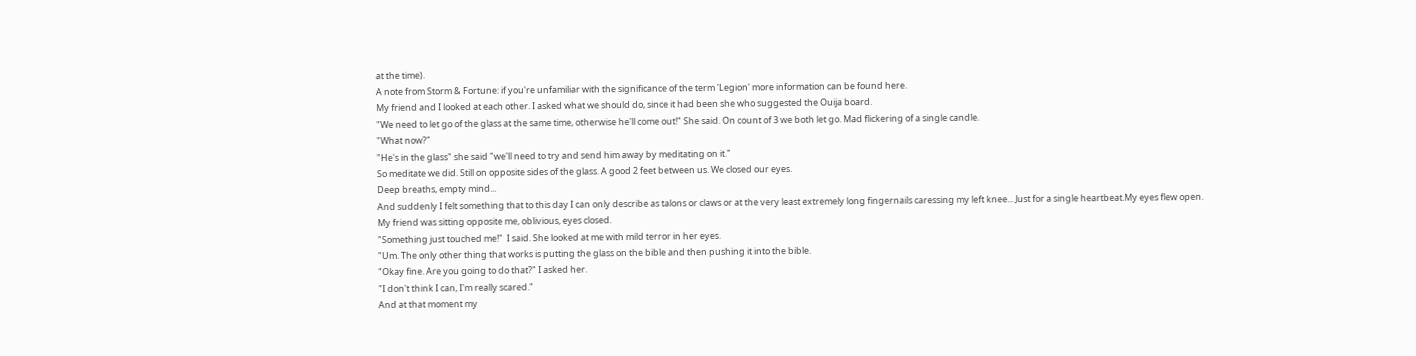at the time).
A note from Storm & Fortune: if you're unfamiliar with the significance of the term 'Legion' more information can be found here.
My friend and I looked at each other. I asked what we should do, since it had been she who suggested the Ouija board.
"We need to let go of the glass at the same time, otherwise he'll come out!" She said. On count of 3 we both let go. Mad flickering of a single candle.
"What now?"
"He's in the glass" she said "we'll need to try and send him away by meditating on it."
So meditate we did. Still on opposite sides of the glass. A good 2 feet between us. We closed our eyes.
Deep breaths, empty mind...
And suddenly I felt something that to this day I can only describe as talons or claws or at the very least extremely long fingernails caressing my left knee... Just for a single heartbeat.My eyes flew open. My friend was sitting opposite me, oblivious, eyes closed.
"Something just touched me!"  I said. She looked at me with mild terror in her eyes.
"Um. The only other thing that works is putting the glass on the bible and then pushing it into the bible.
"Okay fine. Are you going to do that?" I asked her.
"I don't think I can, I'm really scared."
And at that moment my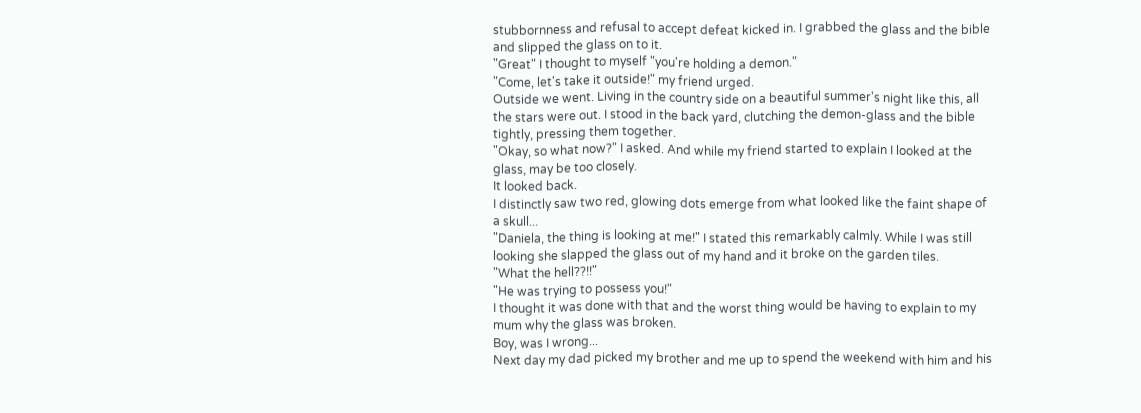stubbornness and refusal to accept defeat kicked in. I grabbed the glass and the bible and slipped the glass on to it.
"Great" I thought to myself "you're holding a demon."
"Come, let's take it outside!" my friend urged.
Outside we went. Living in the country side on a beautiful summer's night like this, all the stars were out. I stood in the back yard, clutching the demon-glass and the bible tightly, pressing them together.
"Okay, so what now?" I asked. And while my friend started to explain I looked at the glass, may be too closely.
It looked back.
I distinctly saw two red, glowing dots emerge from what looked like the faint shape of a skull...
"Daniela, the thing is looking at me!" I stated this remarkably calmly. While I was still looking she slapped the glass out of my hand and it broke on the garden tiles.
"What the hell??!!"
"He was trying to possess you!"
I thought it was done with that and the worst thing would be having to explain to my mum why the glass was broken.
Boy, was I wrong...
Next day my dad picked my brother and me up to spend the weekend with him and his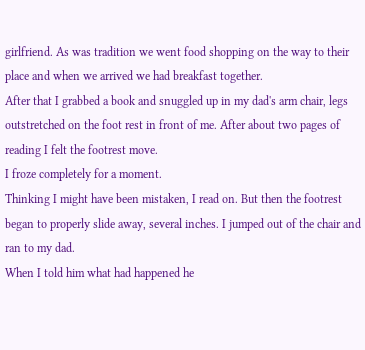girlfriend. As was tradition we went food shopping on the way to their place and when we arrived we had breakfast together.
After that I grabbed a book and snuggled up in my dad's arm chair, legs outstretched on the foot rest in front of me. After about two pages of reading I felt the footrest move.
I froze completely for a moment.
Thinking I might have been mistaken, I read on. But then the footrest began to properly slide away, several inches. I jumped out of the chair and ran to my dad.
When I told him what had happened he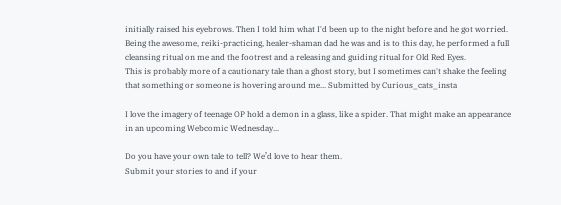initially raised his eyebrows. Then I told him what I'd been up to the night before and he got worried. Being the awesome, reiki-practicing, healer-shaman dad he was and is to this day, he performed a full cleansing ritual on me and the footrest and a releasing and guiding ritual for Old Red Eyes.
This is probably more of a cautionary tale than a ghost story, but I sometimes can't shake the feeling that something or someone is hovering around me... Submitted by Curious_cats_insta

I love the imagery of teenage OP hold a demon in a glass, like a spider. That might make an appearance in an upcoming Webcomic Wednesday...

Do you have your own tale to tell? We’d love to hear them.
Submit your stories to and if your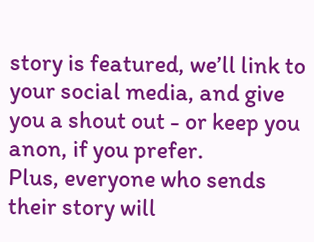story is featured, we’ll link to your social media, and give you a shout out - or keep you anon, if you prefer.
Plus, everyone who sends their story will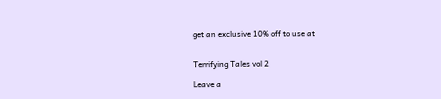get an exclusive 10% off to use at


Terrifying Tales vol 2

Leave a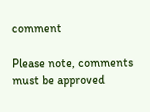comment

Please note, comments must be approved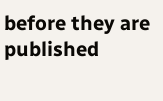before they are published